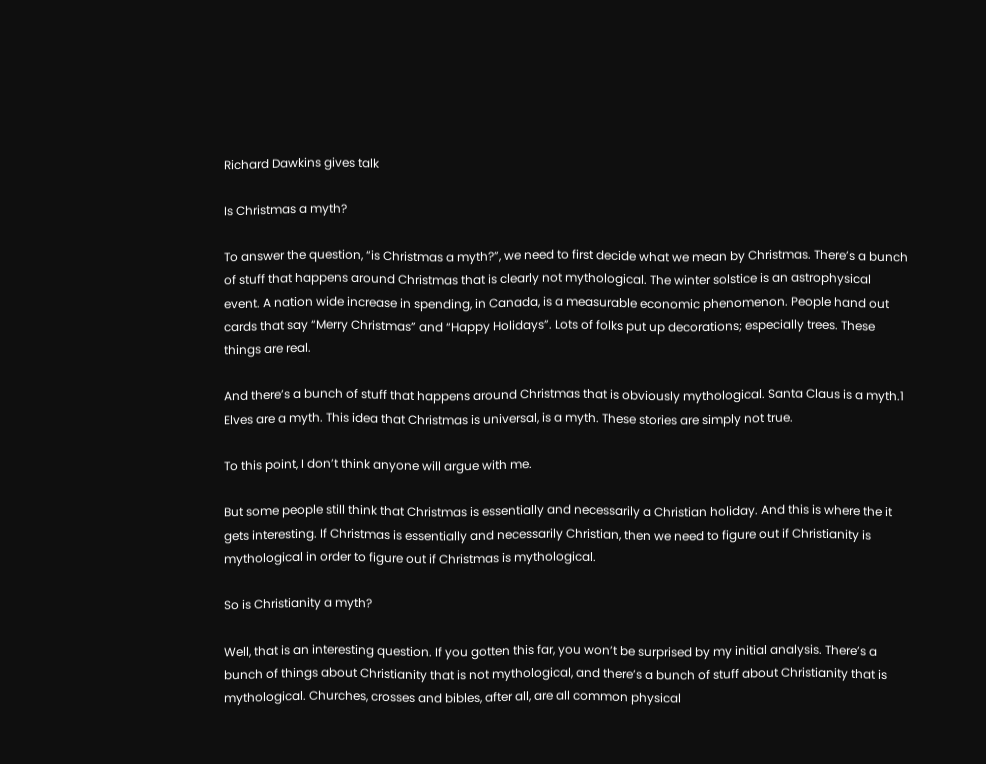Richard Dawkins gives talk

Is Christmas a myth?

To answer the question, “is Christmas a myth?”, we need to first decide what we mean by Christmas. There’s a bunch of stuff that happens around Christmas that is clearly not mythological. The winter solstice is an astrophysical event. A nation wide increase in spending, in Canada, is a measurable economic phenomenon. People hand out cards that say “Merry Christmas” and “Happy Holidays”. Lots of folks put up decorations; especially trees. These things are real.

And there’s a bunch of stuff that happens around Christmas that is obviously mythological. Santa Claus is a myth.1 Elves are a myth. This idea that Christmas is universal, is a myth. These stories are simply not true.

To this point, I don’t think anyone will argue with me.

But some people still think that Christmas is essentially and necessarily a Christian holiday. And this is where the it gets interesting. If Christmas is essentially and necessarily Christian, then we need to figure out if Christianity is mythological in order to figure out if Christmas is mythological.

So is Christianity a myth?

Well, that is an interesting question. If you gotten this far, you won’t be surprised by my initial analysis. There’s a bunch of things about Christianity that is not mythological, and there’s a bunch of stuff about Christianity that is mythological. Churches, crosses and bibles, after all, are all common physical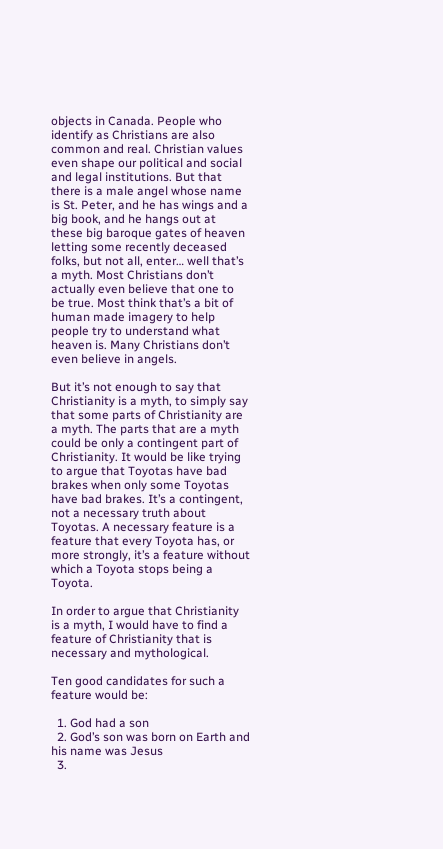objects in Canada. People who identify as Christians are also common and real. Christian values even shape our political and social and legal institutions. But that there is a male angel whose name is St. Peter, and he has wings and a big book, and he hangs out at these big baroque gates of heaven letting some recently deceased folks, but not all, enter… well that’s a myth. Most Christians don’t actually even believe that one to be true. Most think that’s a bit of human made imagery to help people try to understand what heaven is. Many Christians don’t even believe in angels.

But it’s not enough to say that Christianity is a myth, to simply say that some parts of Christianity are a myth. The parts that are a myth could be only a contingent part of Christianity. It would be like trying to argue that Toyotas have bad brakes when only some Toyotas have bad brakes. It’s a contingent, not a necessary truth about Toyotas. A necessary feature is a feature that every Toyota has, or more strongly, it’s a feature without which a Toyota stops being a Toyota.

In order to argue that Christianity is a myth, I would have to find a feature of Christianity that is necessary and mythological.

Ten good candidates for such a feature would be:

  1. God had a son
  2. God’s son was born on Earth and his name was Jesus
  3.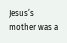Jesus’s mother was a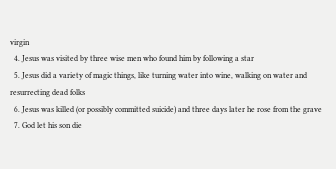virgin
  4. Jesus was visited by three wise men who found him by following a star
  5. Jesus did a variety of magic things, like turning water into wine, walking on water and resurrecting dead folks
  6. Jesus was killed (or possibly committed suicide) and three days later he rose from the grave
  7. God let his son die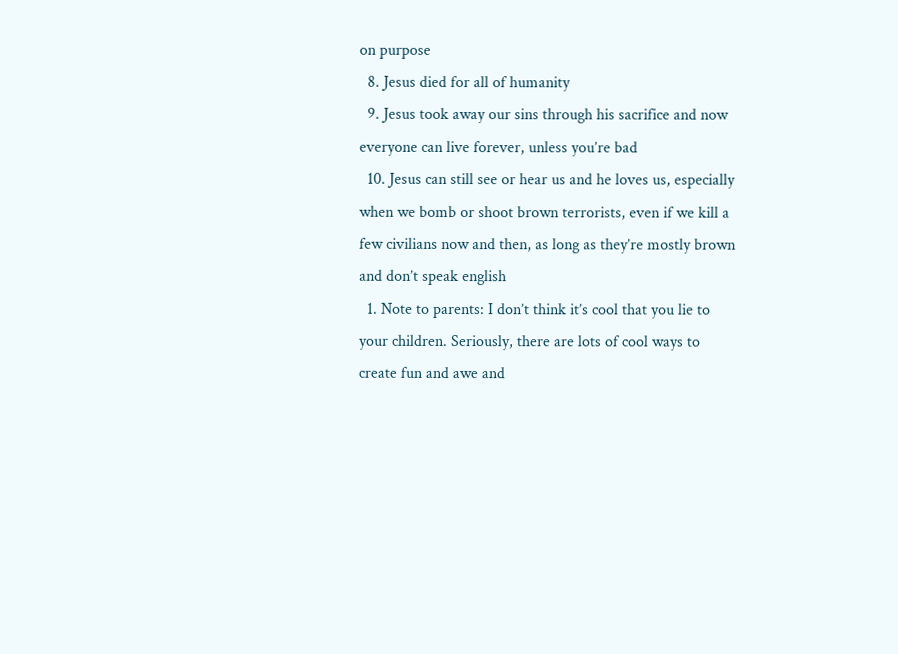on purpose
  8. Jesus died for all of humanity
  9. Jesus took away our sins through his sacrifice and now everyone can live forever, unless you’re bad
  10. Jesus can still see or hear us and he loves us, especially when we bomb or shoot brown terrorists, even if we kill a few civilians now and then, as long as they’re mostly brown and don’t speak english
  1. Note to parents: I don’t think it’s cool that you lie to your children. Seriously, there are lots of cool ways to create fun and awe and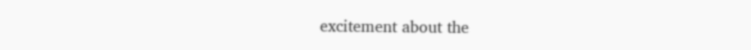excitement about the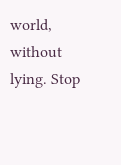world, without lying. Stop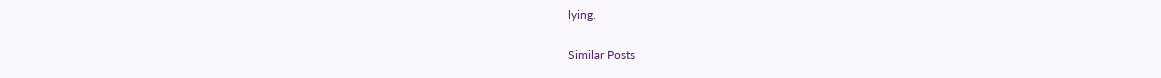lying.

Similar Posts